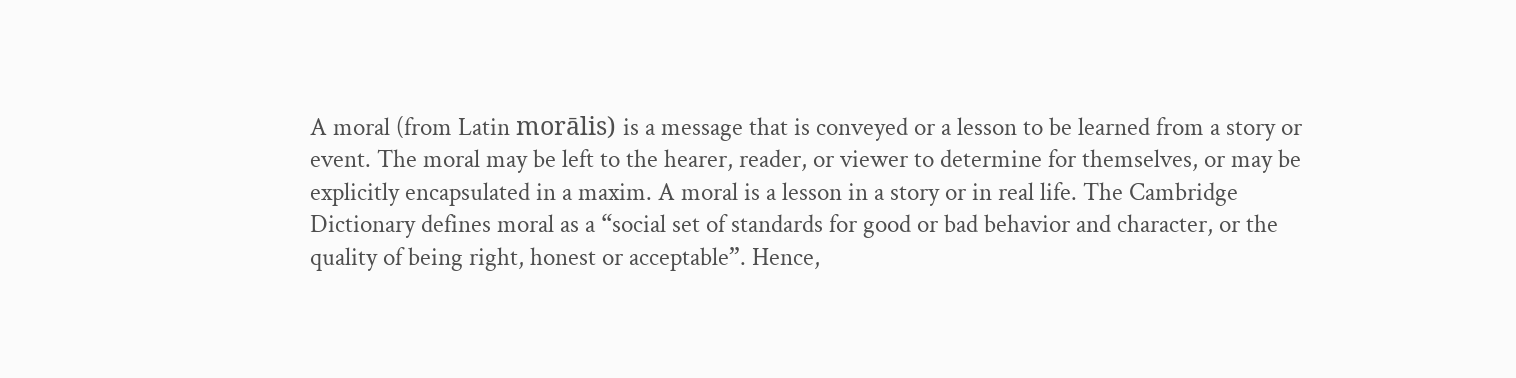A moral (from Latin morālis) is a message that is conveyed or a lesson to be learned from a story or event. The moral may be left to the hearer, reader, or viewer to determine for themselves, or may be explicitly encapsulated in a maxim. A moral is a lesson in a story or in real life. The Cambridge Dictionary defines moral as a “social set of standards for good or bad behavior and character, or the quality of being right, honest or acceptable”. Hence,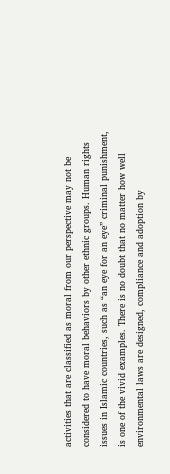activities that are classified as moral from our perspective may not be considered to have moral behaviors by other ethnic groups. Human rights issues in Islamic countries, such as “an eye for an eye” criminal punishment, is one of the vivid examples. There is no doubt that no matter how well environmental laws are designed, compliance and adoption by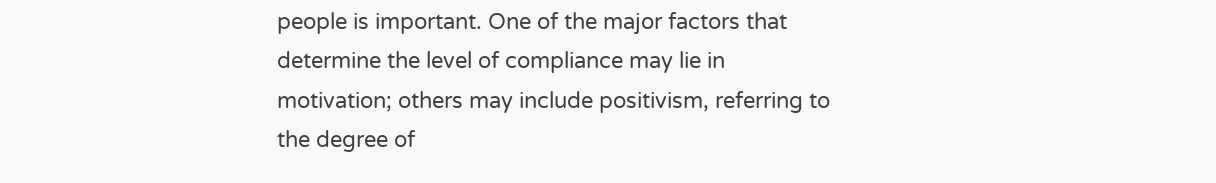people is important. One of the major factors that determine the level of compliance may lie in motivation; others may include positivism, referring to the degree of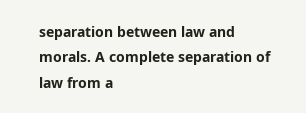separation between law and morals. A complete separation of law from a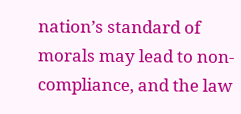nation’s standard of morals may lead to non-compliance, and the law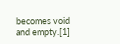becomes void and empty.[1]